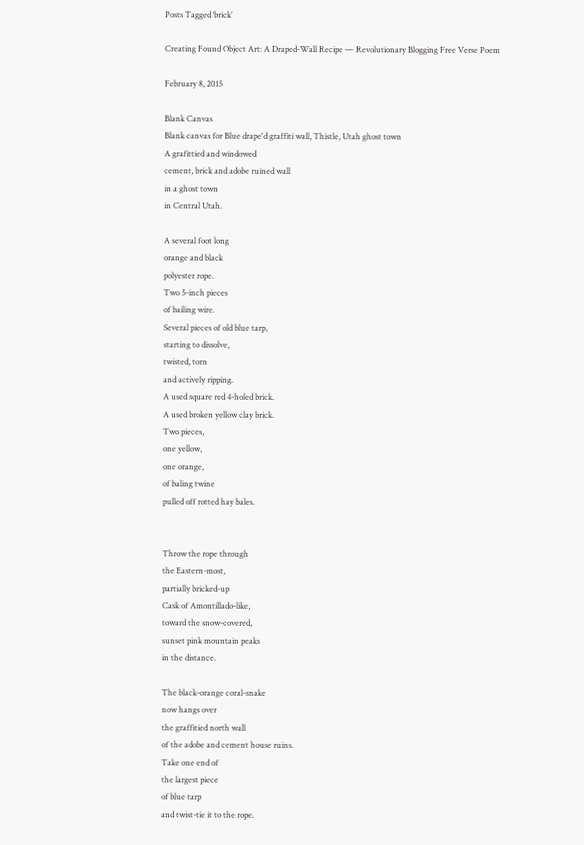Posts Tagged ‘brick’

Creating Found Object Art: A Draped-Wall Recipe — Revolutionary Blogging Free Verse Poem

February 8, 2015

Blank Canvas
Blank canvas for Blue drape'd graffiti wall, Thistle, Utah ghost town
A grafittied and windowed
cement, brick and adobe ruined wall
in a ghost town
in Central Utah.

A several foot long
orange and black
polyester rope.
Two 5-inch pieces
of bailing wire.
Several pieces of old blue tarp,
starting to dissolve,
twisted, torn
and actively ripping.
A used square red 4-holed brick.
A used broken yellow clay brick.
Two pieces,
one yellow,
one orange,
of baling twine
pulled off rotted hay bales.


Throw the rope through
the Eastern-most,
partially bricked-up
Cask of Amontillado-like,
toward the snow-covered,
sunset pink mountain peaks
in the distance.

The black-orange coral-snake
now hangs over
the graffitied north wall
of the adobe and cement house ruins.
Take one end of
the largest piece
of blue tarp
and twist-tie it to the rope.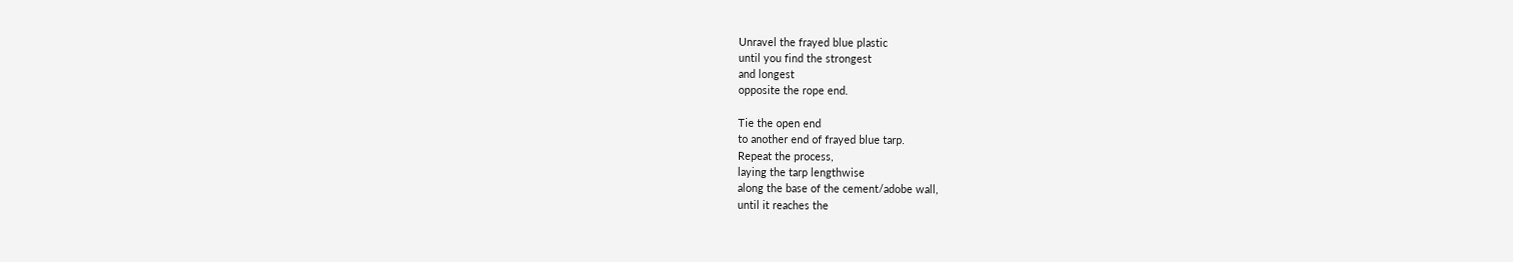Unravel the frayed blue plastic
until you find the strongest
and longest
opposite the rope end.

Tie the open end
to another end of frayed blue tarp.
Repeat the process,
laying the tarp lengthwise
along the base of the cement/adobe wall,
until it reaches the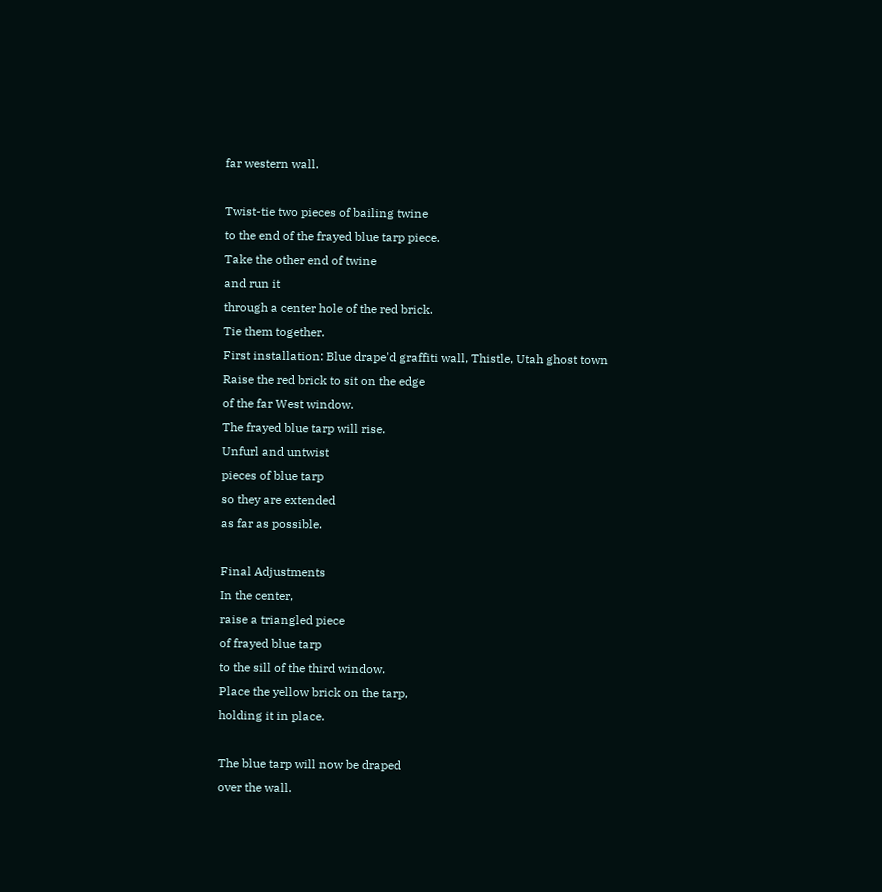far western wall.

Twist-tie two pieces of bailing twine
to the end of the frayed blue tarp piece.
Take the other end of twine
and run it
through a center hole of the red brick.
Tie them together.
First installation: Blue drape'd graffiti wall, Thistle, Utah ghost town
Raise the red brick to sit on the edge
of the far West window.
The frayed blue tarp will rise.
Unfurl and untwist
pieces of blue tarp
so they are extended
as far as possible.

Final Adjustments
In the center,
raise a triangled piece
of frayed blue tarp
to the sill of the third window.
Place the yellow brick on the tarp,
holding it in place.

The blue tarp will now be draped
over the wall.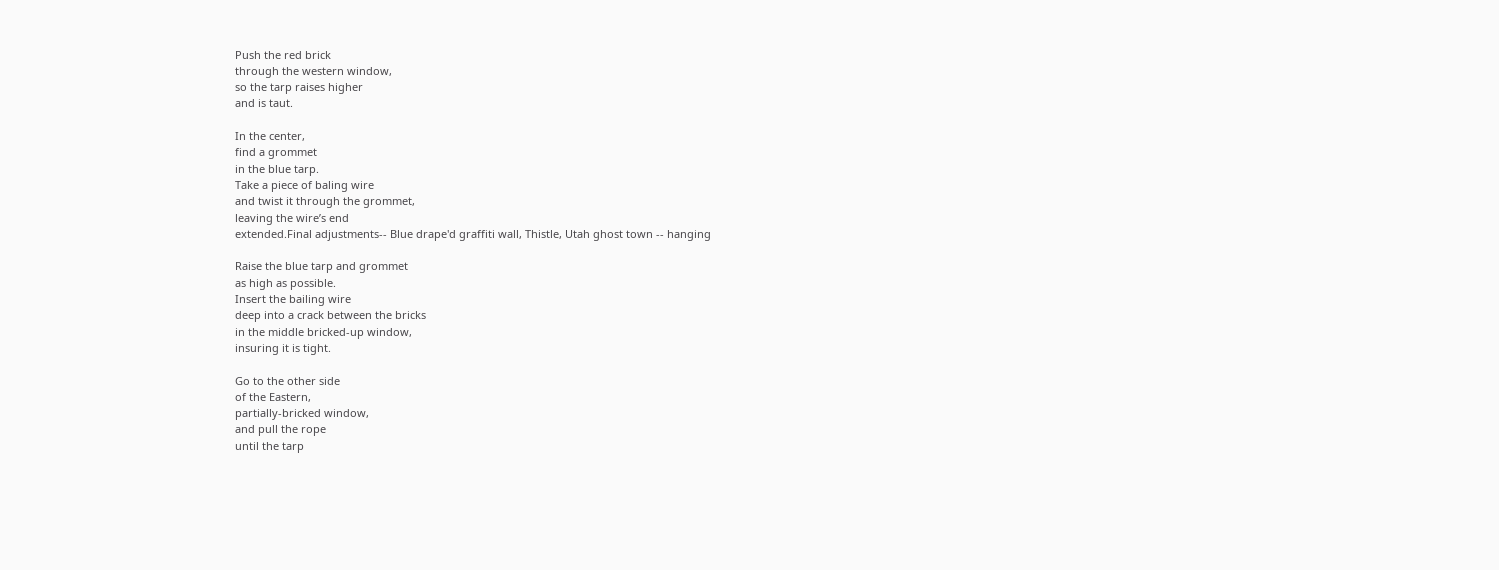Push the red brick
through the western window,
so the tarp raises higher
and is taut.

In the center,
find a grommet
in the blue tarp.
Take a piece of baling wire
and twist it through the grommet,
leaving the wire’s end
extended.Final adjustments-- Blue drape'd graffiti wall, Thistle, Utah ghost town -- hanging

Raise the blue tarp and grommet
as high as possible.
Insert the bailing wire
deep into a crack between the bricks
in the middle bricked-up window,
insuring it is tight.

Go to the other side
of the Eastern,
partially-bricked window,
and pull the rope
until the tarp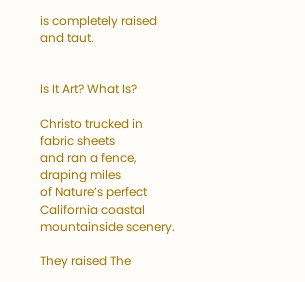is completely raised
and taut.


Is It Art? What Is?

Christo trucked in
fabric sheets
and ran a fence,
draping miles
of Nature’s perfect
California coastal
mountainside scenery.

They raised The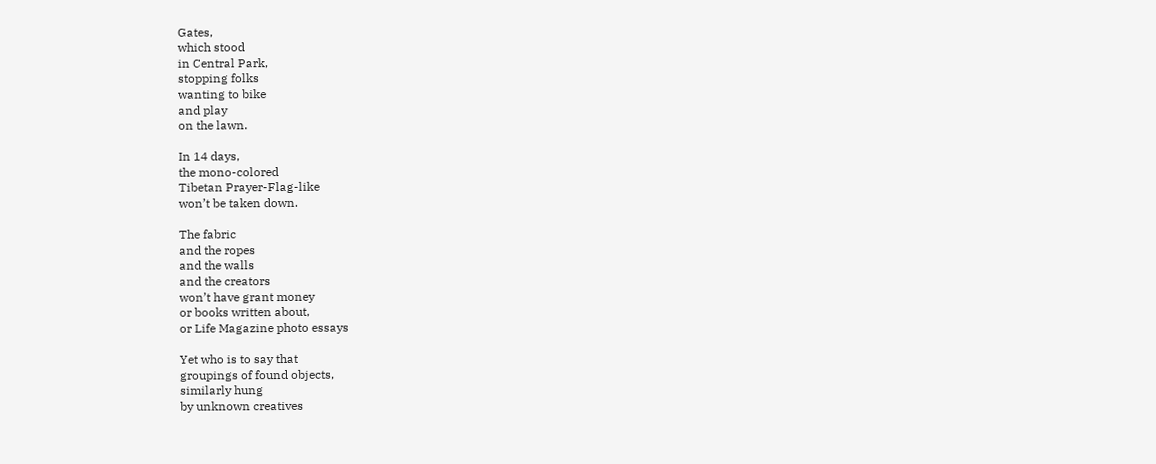Gates,
which stood
in Central Park,
stopping folks
wanting to bike
and play
on the lawn.

In 14 days,
the mono-colored
Tibetan Prayer-Flag-like
won’t be taken down.

The fabric
and the ropes
and the walls
and the creators
won’t have grant money
or books written about,
or Life Magazine photo essays

Yet who is to say that
groupings of found objects,
similarly hung
by unknown creatives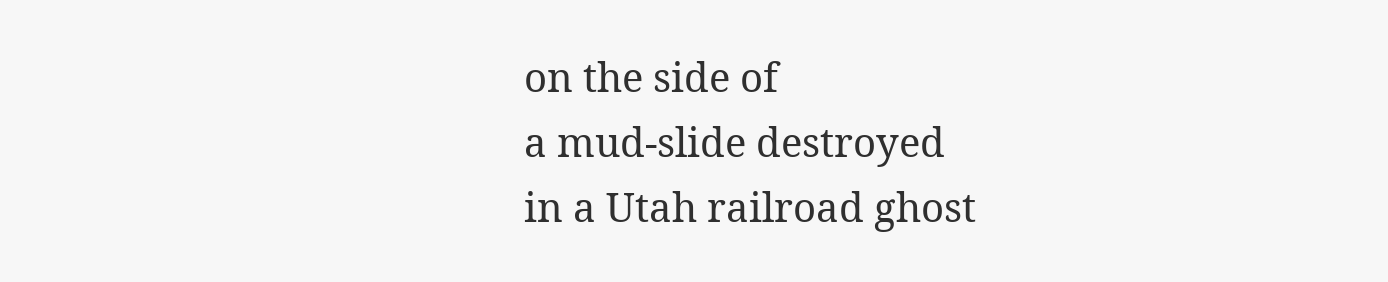on the side of
a mud-slide destroyed
in a Utah railroad ghost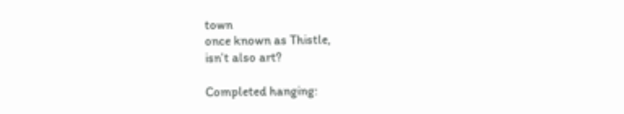town
once known as Thistle,
isn’t also art?

Completed hanging: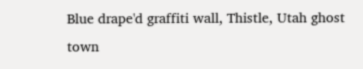Blue drape'd graffiti wall, Thistle, Utah ghost town